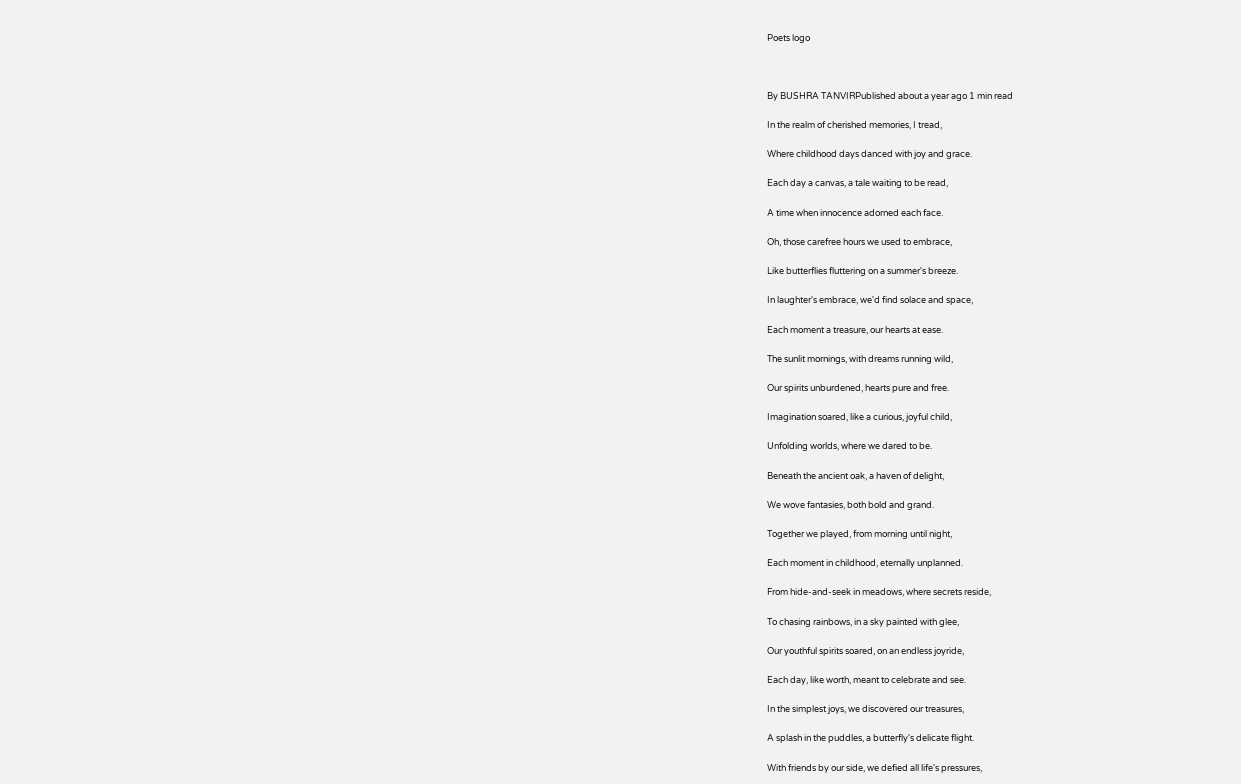Poets logo



By BUSHRA TANVIRPublished about a year ago 1 min read

In the realm of cherished memories, I tread,

Where childhood days danced with joy and grace.

Each day a canvas, a tale waiting to be read,

A time when innocence adorned each face.

Oh, those carefree hours we used to embrace,

Like butterflies fluttering on a summer's breeze.

In laughter's embrace, we'd find solace and space,

Each moment a treasure, our hearts at ease.

The sunlit mornings, with dreams running wild,

Our spirits unburdened, hearts pure and free.

Imagination soared, like a curious, joyful child,

Unfolding worlds, where we dared to be.

Beneath the ancient oak, a haven of delight,

We wove fantasies, both bold and grand.

Together we played, from morning until night,

Each moment in childhood, eternally unplanned.

From hide-and-seek in meadows, where secrets reside,

To chasing rainbows, in a sky painted with glee,

Our youthful spirits soared, on an endless joyride,

Each day, like worth, meant to celebrate and see.

In the simplest joys, we discovered our treasures,

A splash in the puddles, a butterfly's delicate flight.

With friends by our side, we defied all life's pressures,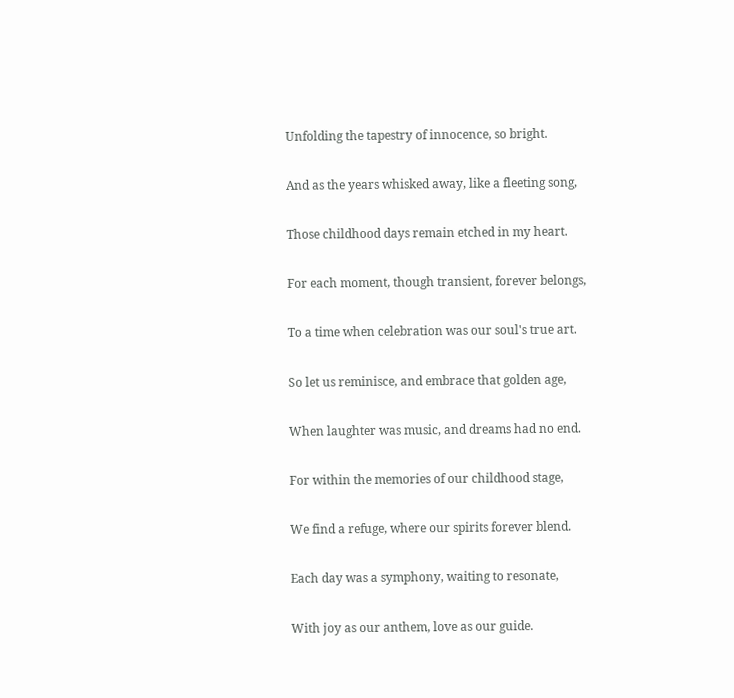Unfolding the tapestry of innocence, so bright.

And as the years whisked away, like a fleeting song,

Those childhood days remain etched in my heart.

For each moment, though transient, forever belongs,

To a time when celebration was our soul's true art.

So let us reminisce, and embrace that golden age,

When laughter was music, and dreams had no end.

For within the memories of our childhood stage,

We find a refuge, where our spirits forever blend.

Each day was a symphony, waiting to resonate,

With joy as our anthem, love as our guide.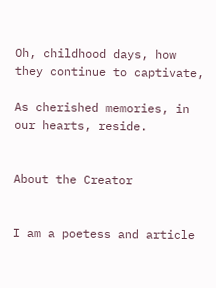Oh, childhood days, how they continue to captivate,

As cherished memories, in our hearts, reside.


About the Creator


I am a poetess and article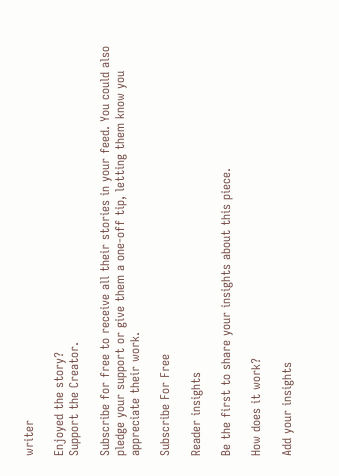writer

Enjoyed the story?
Support the Creator.

Subscribe for free to receive all their stories in your feed. You could also pledge your support or give them a one-off tip, letting them know you appreciate their work.

Subscribe For Free

Reader insights

Be the first to share your insights about this piece.

How does it work?

Add your insights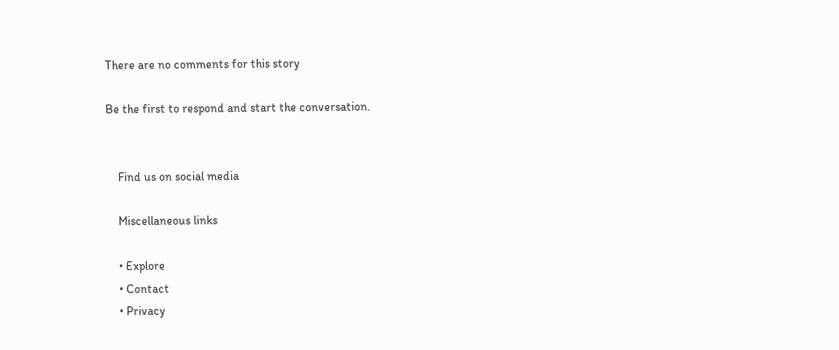There are no comments for this story

Be the first to respond and start the conversation.


    Find us on social media

    Miscellaneous links

    • Explore
    • Contact
    • Privacy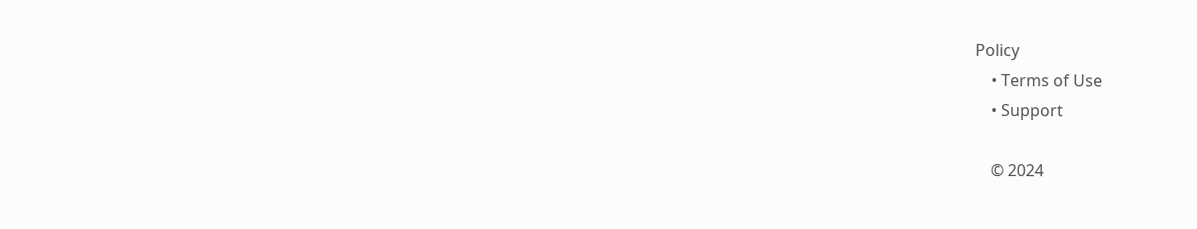Policy
    • Terms of Use
    • Support

    © 2024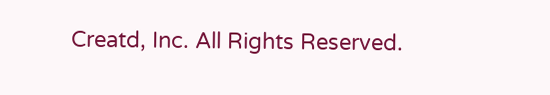Creatd, Inc. All Rights Reserved.